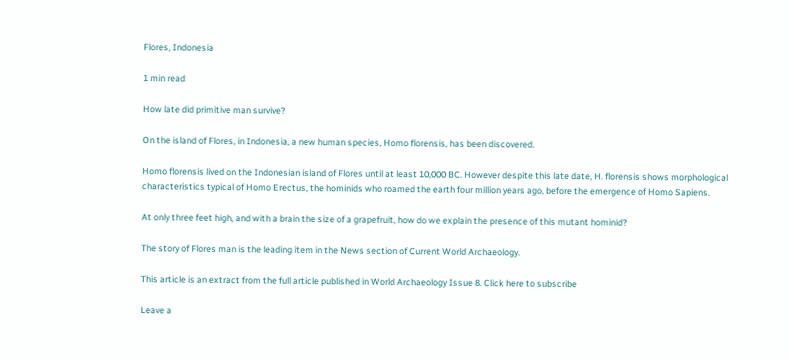Flores, Indonesia

1 min read

How late did primitive man survive?

On the island of Flores, in Indonesia, a new human species, Homo florensis, has been discovered.

Homo florensis lived on the Indonesian island of Flores until at least 10,000 BC. However despite this late date, H. florensis shows morphological characteristics typical of Homo Erectus, the hominids who roamed the earth four million years ago, before the emergence of Homo Sapiens.

At only three feet high, and with a brain the size of a grapefruit, how do we explain the presence of this mutant hominid?

The story of Flores man is the leading item in the News section of Current World Archaeology.

This article is an extract from the full article published in World Archaeology Issue 8. Click here to subscribe

Leave a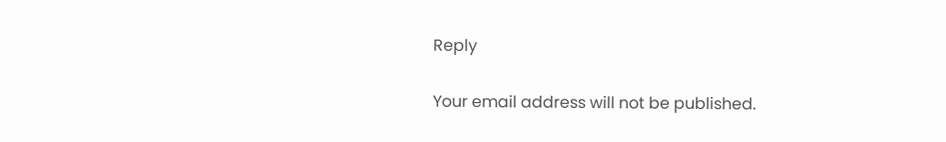Reply

Your email address will not be published.